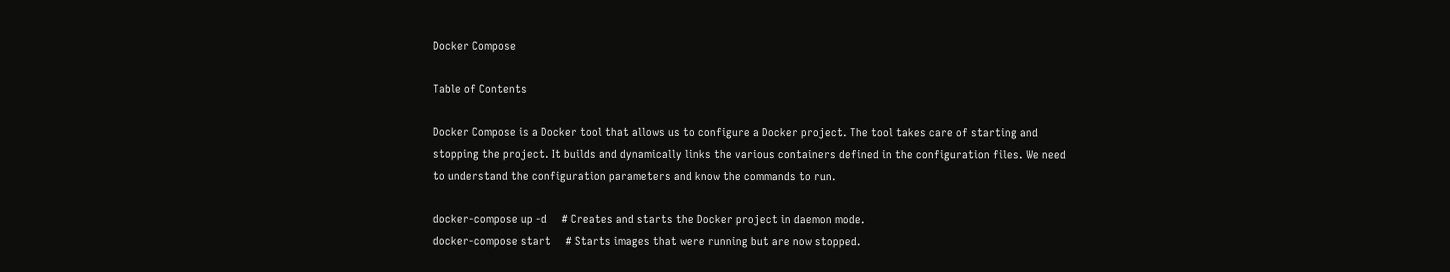Docker Compose

Table of Contents

Docker Compose is a Docker tool that allows us to configure a Docker project. The tool takes care of starting and stopping the project. It builds and dynamically links the various containers defined in the configuration files. We need to understand the configuration parameters and know the commands to run.

docker-compose up -d     # Creates and starts the Docker project in daemon mode.
docker-compose start     # Starts images that were running but are now stopped.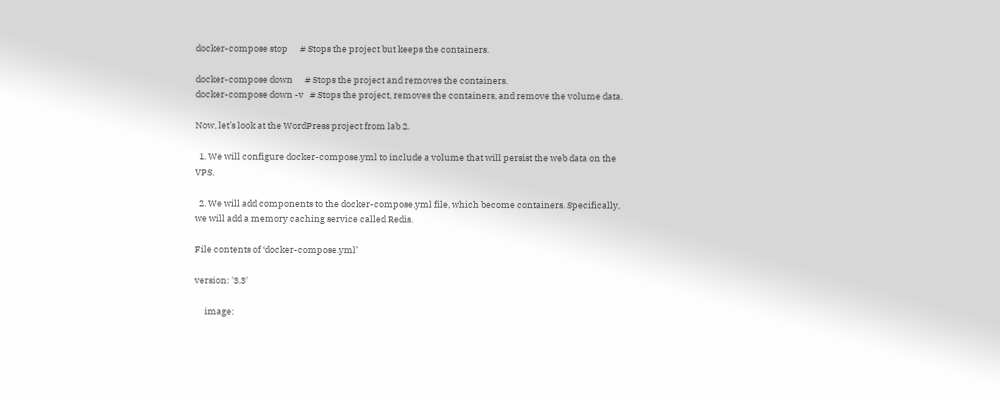docker-compose stop      # Stops the project but keeps the containers.

docker-compose down      # Stops the project and removes the containers.
docker-compose down -v   # Stops the project, removes the containers, and remove the volume data.

Now, let’s look at the WordPress project from lab 2.

  1. We will configure docker-compose.yml to include a volume that will persist the web data on the VPS.

  2. We will add components to the docker-compose.yml file, which become containers. Specifically, we will add a memory caching service called Redis.

File contents of ‘docker-compose.yml’

version: '3.3'

     image: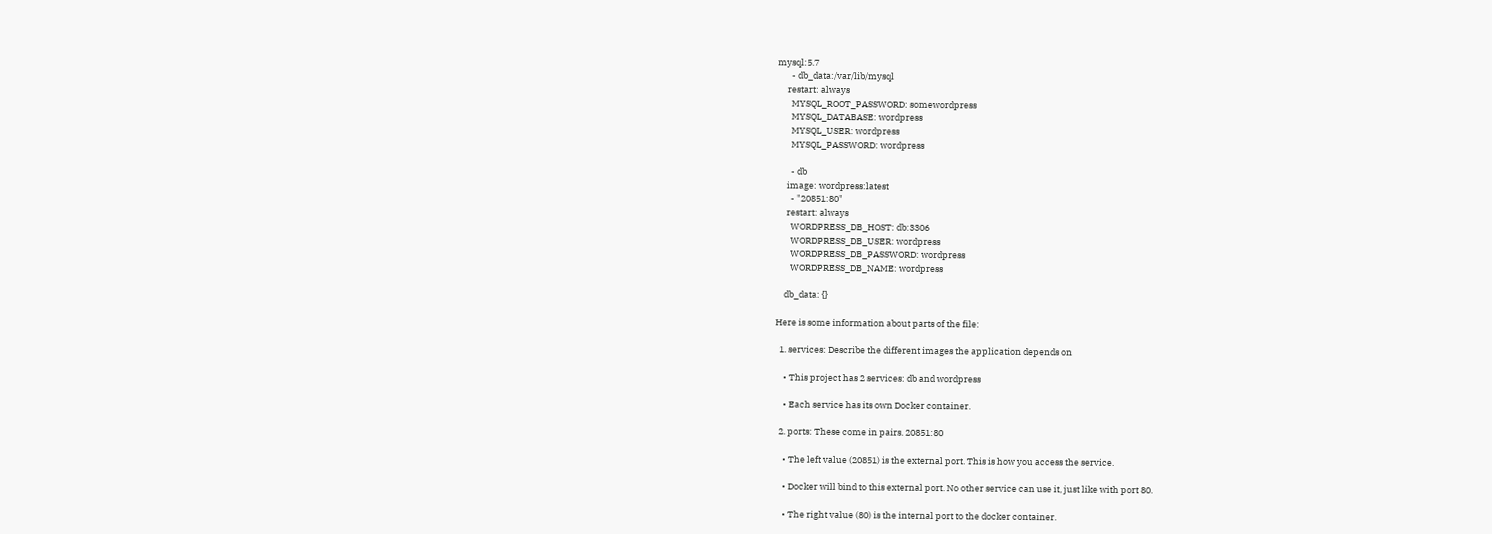mysql:5.7
       - db_data:/var/lib/mysql
     restart: always
       MYSQL_ROOT_PASSWORD: somewordpress
       MYSQL_DATABASE: wordpress
       MYSQL_USER: wordpress
       MYSQL_PASSWORD: wordpress

       - db
     image: wordpress:latest
       - "20851:80"
     restart: always
       WORDPRESS_DB_HOST: db:3306
       WORDPRESS_DB_USER: wordpress
       WORDPRESS_DB_PASSWORD: wordpress
       WORDPRESS_DB_NAME: wordpress

    db_data: {}

Here is some information about parts of the file:

  1. services: Describe the different images the application depends on

    • This project has 2 services: db and wordpress

    • Each service has its own Docker container.

  2. ports: These come in pairs. 20851:80

    • The left value (20851) is the external port. This is how you access the service.

    • Docker will bind to this external port. No other service can use it, just like with port 80.

    • The right value (80) is the internal port to the docker container.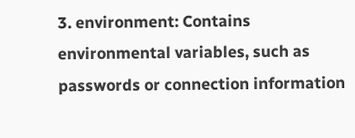3. environment: Contains environmental variables, such as passwords or connection information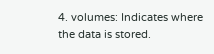4. volumes: Indicates where the data is stored.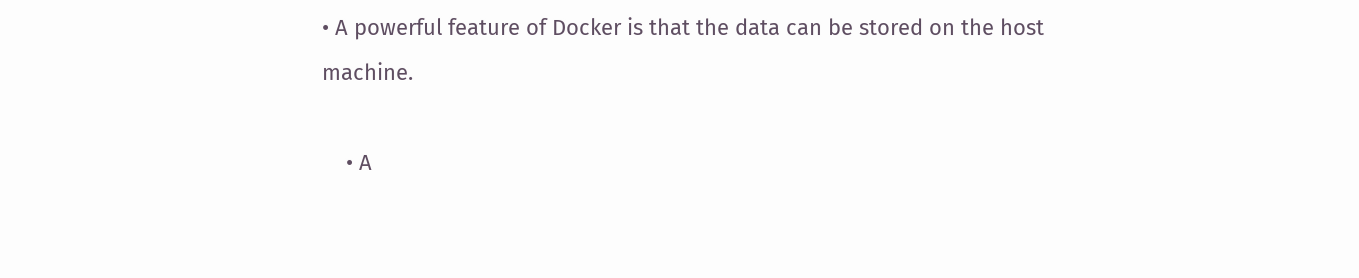• A powerful feature of Docker is that the data can be stored on the host machine.

    • A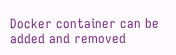Docker container can be added and removed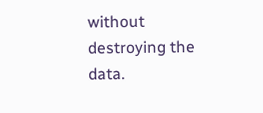without destroying the data.